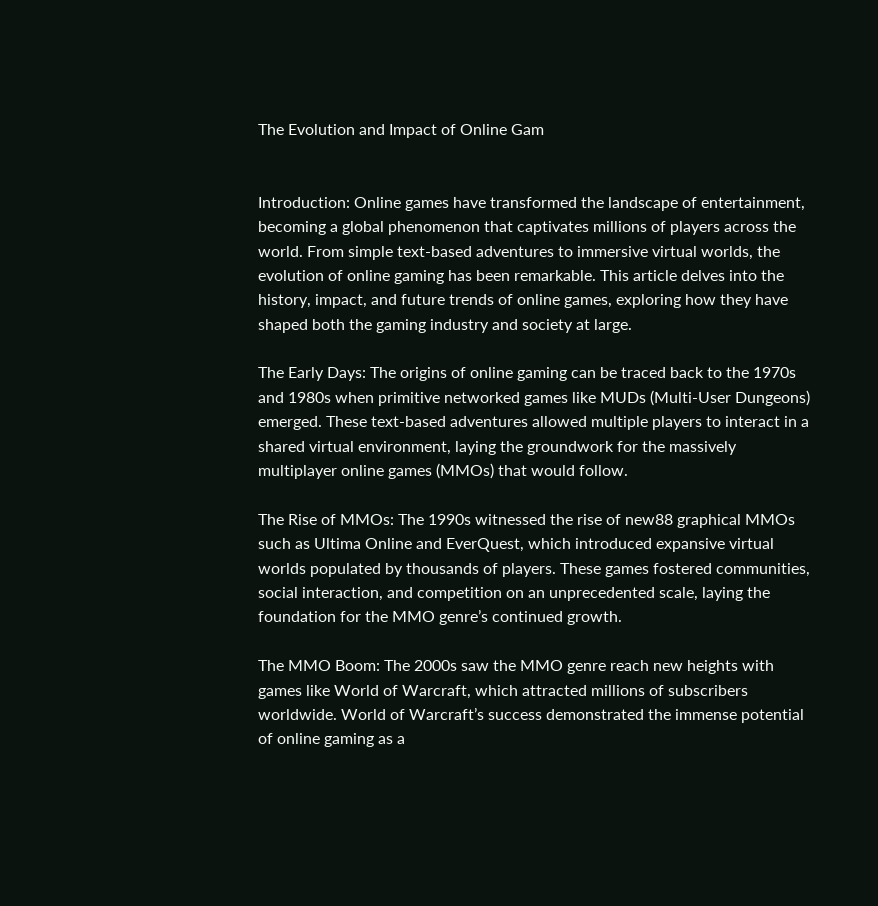The Evolution and Impact of Online Gam


Introduction: Online games have transformed the landscape of entertainment, becoming a global phenomenon that captivates millions of players across the world. From simple text-based adventures to immersive virtual worlds, the evolution of online gaming has been remarkable. This article delves into the history, impact, and future trends of online games, exploring how they have shaped both the gaming industry and society at large.

The Early Days: The origins of online gaming can be traced back to the 1970s and 1980s when primitive networked games like MUDs (Multi-User Dungeons) emerged. These text-based adventures allowed multiple players to interact in a shared virtual environment, laying the groundwork for the massively multiplayer online games (MMOs) that would follow.

The Rise of MMOs: The 1990s witnessed the rise of new88 graphical MMOs such as Ultima Online and EverQuest, which introduced expansive virtual worlds populated by thousands of players. These games fostered communities, social interaction, and competition on an unprecedented scale, laying the foundation for the MMO genre’s continued growth.

The MMO Boom: The 2000s saw the MMO genre reach new heights with games like World of Warcraft, which attracted millions of subscribers worldwide. World of Warcraft’s success demonstrated the immense potential of online gaming as a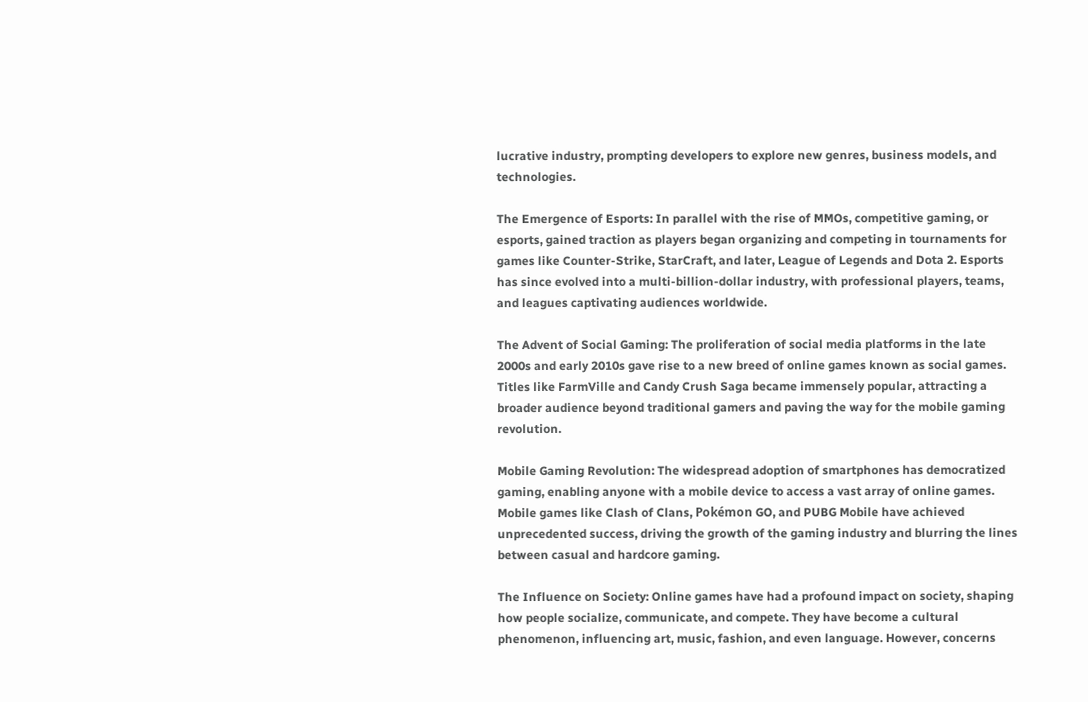lucrative industry, prompting developers to explore new genres, business models, and technologies.

The Emergence of Esports: In parallel with the rise of MMOs, competitive gaming, or esports, gained traction as players began organizing and competing in tournaments for games like Counter-Strike, StarCraft, and later, League of Legends and Dota 2. Esports has since evolved into a multi-billion-dollar industry, with professional players, teams, and leagues captivating audiences worldwide.

The Advent of Social Gaming: The proliferation of social media platforms in the late 2000s and early 2010s gave rise to a new breed of online games known as social games. Titles like FarmVille and Candy Crush Saga became immensely popular, attracting a broader audience beyond traditional gamers and paving the way for the mobile gaming revolution.

Mobile Gaming Revolution: The widespread adoption of smartphones has democratized gaming, enabling anyone with a mobile device to access a vast array of online games. Mobile games like Clash of Clans, Pokémon GO, and PUBG Mobile have achieved unprecedented success, driving the growth of the gaming industry and blurring the lines between casual and hardcore gaming.

The Influence on Society: Online games have had a profound impact on society, shaping how people socialize, communicate, and compete. They have become a cultural phenomenon, influencing art, music, fashion, and even language. However, concerns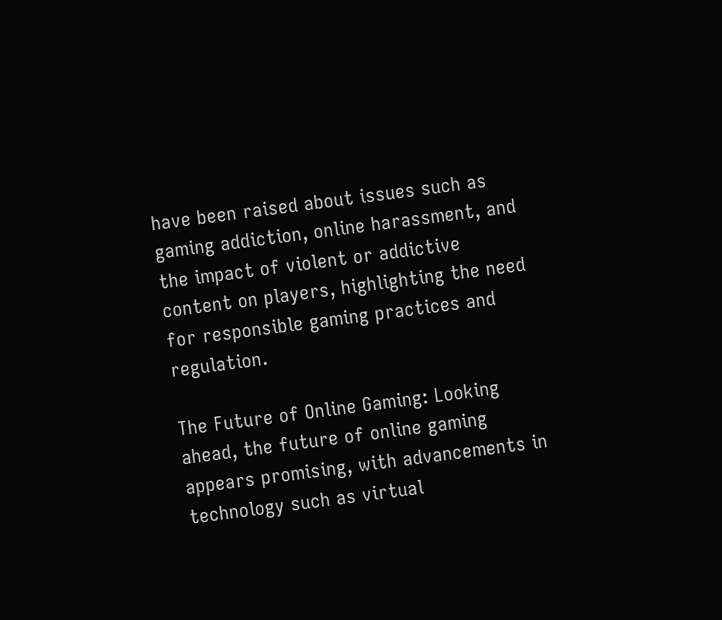have been raised about issues such as gaming addiction, online harassment, and the impact of violent or addictive content on players, highlighting the need for responsible gaming practices and regulation.

The Future of Online Gaming: Looking ahead, the future of online gaming appears promising, with advancements in technology such as virtual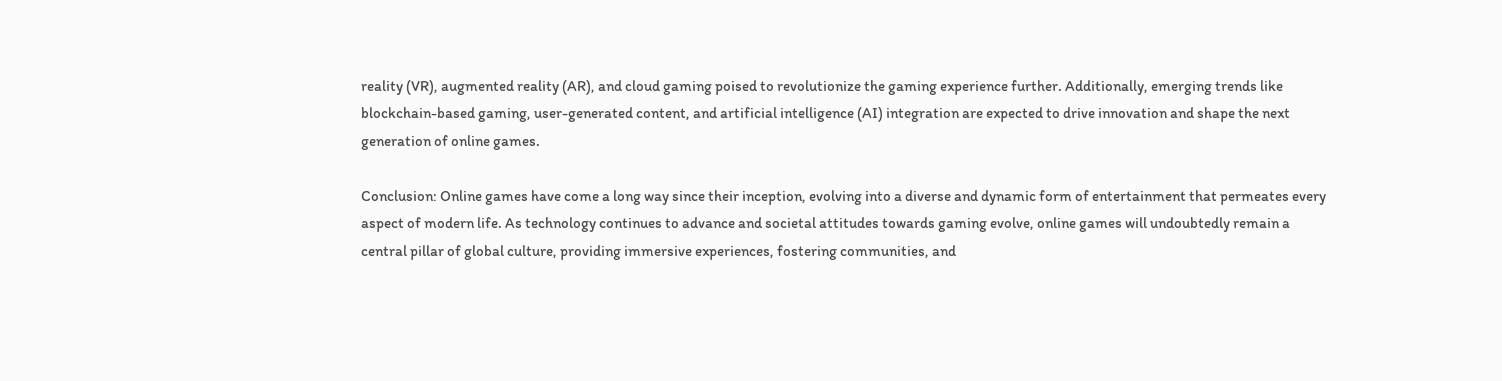reality (VR), augmented reality (AR), and cloud gaming poised to revolutionize the gaming experience further. Additionally, emerging trends like blockchain-based gaming, user-generated content, and artificial intelligence (AI) integration are expected to drive innovation and shape the next generation of online games.

Conclusion: Online games have come a long way since their inception, evolving into a diverse and dynamic form of entertainment that permeates every aspect of modern life. As technology continues to advance and societal attitudes towards gaming evolve, online games will undoubtedly remain a central pillar of global culture, providing immersive experiences, fostering communities, and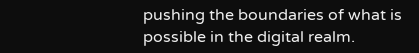pushing the boundaries of what is possible in the digital realm.